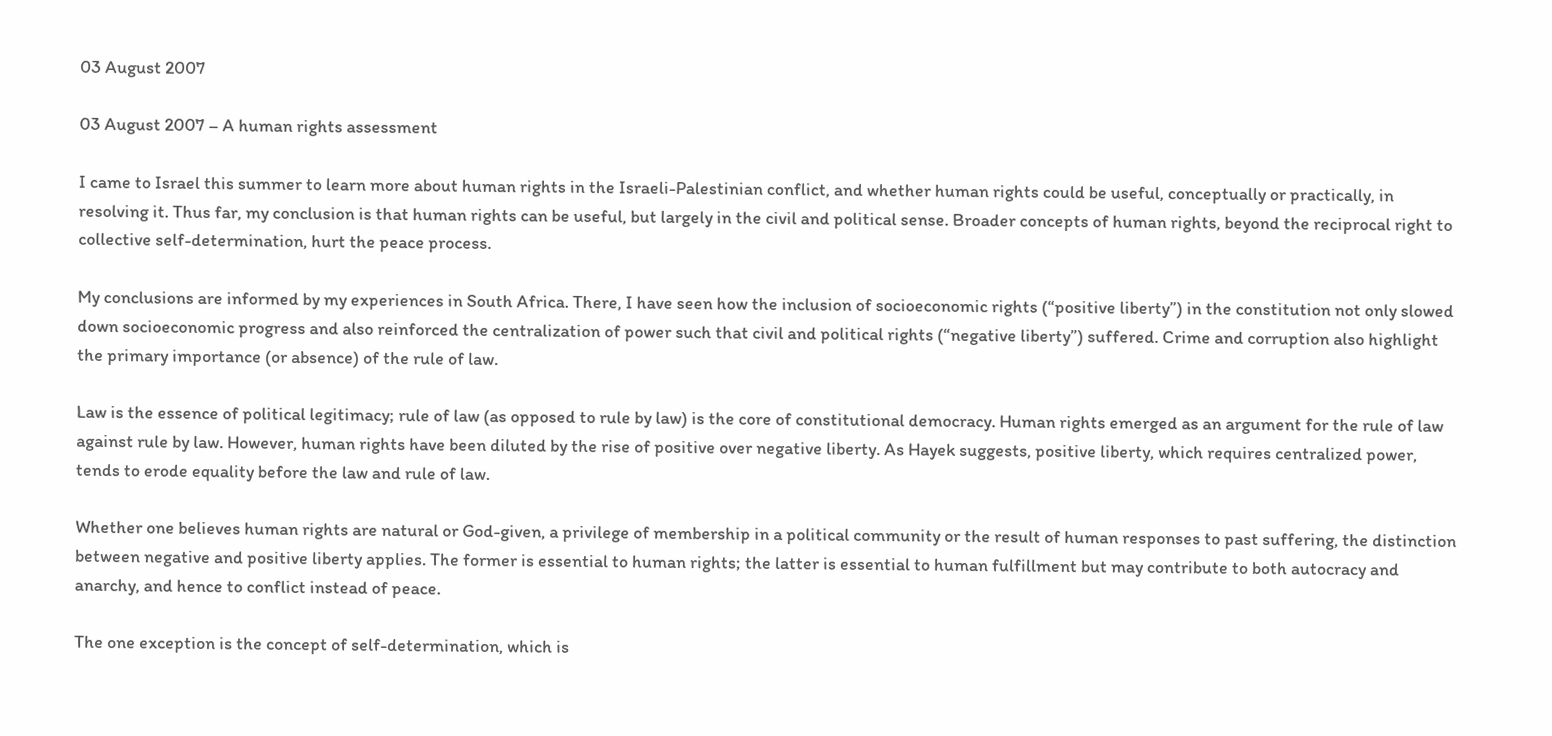03 August 2007

03 August 2007 – A human rights assessment

I came to Israel this summer to learn more about human rights in the Israeli-Palestinian conflict, and whether human rights could be useful, conceptually or practically, in resolving it. Thus far, my conclusion is that human rights can be useful, but largely in the civil and political sense. Broader concepts of human rights, beyond the reciprocal right to collective self-determination, hurt the peace process.

My conclusions are informed by my experiences in South Africa. There, I have seen how the inclusion of socioeconomic rights (“positive liberty”) in the constitution not only slowed down socioeconomic progress and also reinforced the centralization of power such that civil and political rights (“negative liberty”) suffered. Crime and corruption also highlight the primary importance (or absence) of the rule of law.

Law is the essence of political legitimacy; rule of law (as opposed to rule by law) is the core of constitutional democracy. Human rights emerged as an argument for the rule of law against rule by law. However, human rights have been diluted by the rise of positive over negative liberty. As Hayek suggests, positive liberty, which requires centralized power, tends to erode equality before the law and rule of law.

Whether one believes human rights are natural or God-given, a privilege of membership in a political community or the result of human responses to past suffering, the distinction between negative and positive liberty applies. The former is essential to human rights; the latter is essential to human fulfillment but may contribute to both autocracy and anarchy, and hence to conflict instead of peace.

The one exception is the concept of self-determination, which is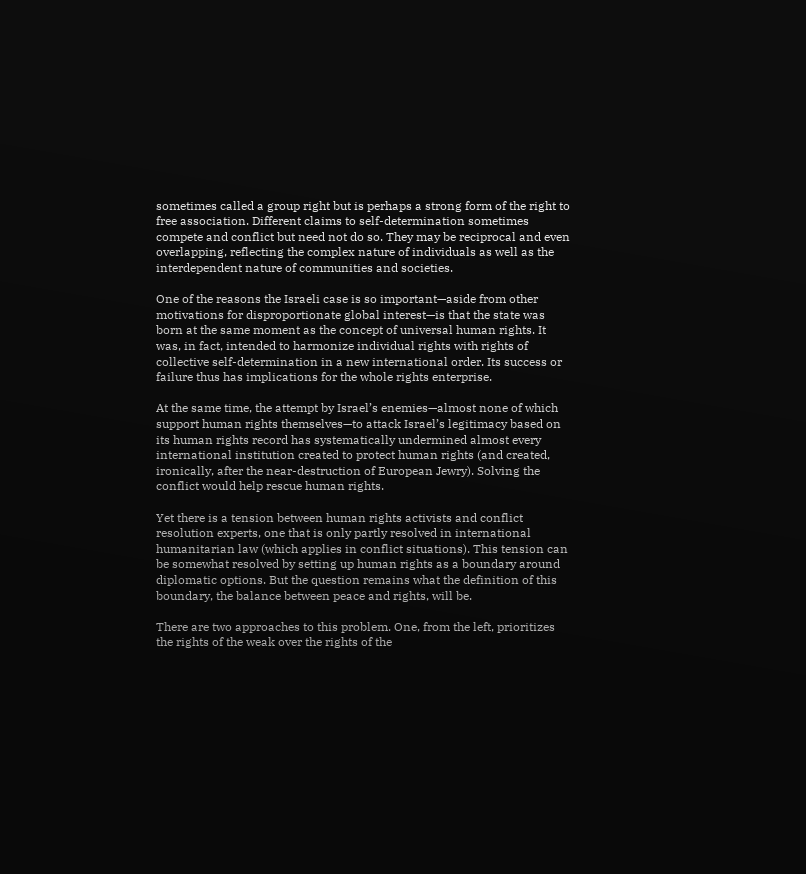sometimes called a group right but is perhaps a strong form of the right to free association. Different claims to self-determination sometimes compete and conflict but need not do so. They may be reciprocal and even overlapping, reflecting the complex nature of individuals as well as the interdependent nature of communities and societies.

One of the reasons the Israeli case is so important—aside from other motivations for disproportionate global interest—is that the state was born at the same moment as the concept of universal human rights. It was, in fact, intended to harmonize individual rights with rights of collective self-determination in a new international order. Its success or failure thus has implications for the whole rights enterprise.

At the same time, the attempt by Israel’s enemies—almost none of which support human rights themselves—to attack Israel’s legitimacy based on its human rights record has systematically undermined almost every international institution created to protect human rights (and created, ironically, after the near-destruction of European Jewry). Solving the conflict would help rescue human rights.

Yet there is a tension between human rights activists and conflict resolution experts, one that is only partly resolved in international humanitarian law (which applies in conflict situations). This tension can be somewhat resolved by setting up human rights as a boundary around diplomatic options. But the question remains what the definition of this boundary, the balance between peace and rights, will be.

There are two approaches to this problem. One, from the left, prioritizes the rights of the weak over the rights of the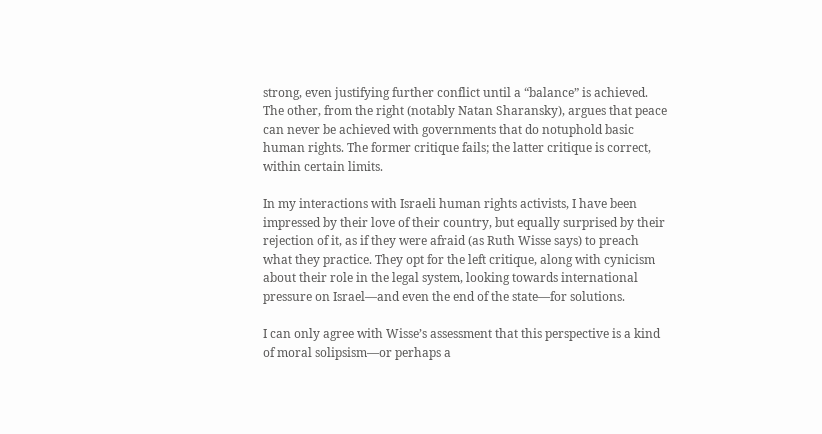strong, even justifying further conflict until a “balance” is achieved. The other, from the right (notably Natan Sharansky), argues that peace can never be achieved with governments that do notuphold basic human rights. The former critique fails; the latter critique is correct, within certain limits.

In my interactions with Israeli human rights activists, I have been impressed by their love of their country, but equally surprised by their rejection of it, as if they were afraid (as Ruth Wisse says) to preach what they practice. They opt for the left critique, along with cynicism about their role in the legal system, looking towards international pressure on Israel—and even the end of the state—for solutions.

I can only agree with Wisse’s assessment that this perspective is a kind of moral solipsism—or perhaps a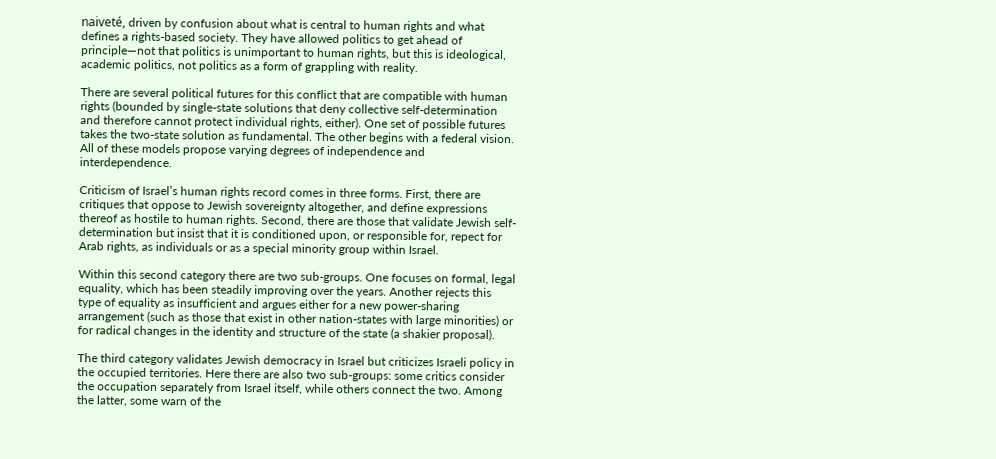naiveté, driven by confusion about what is central to human rights and what defines a rights-based society. They have allowed politics to get ahead of principle—not that politics is unimportant to human rights, but this is ideological, academic politics, not politics as a form of grappling with reality.

There are several political futures for this conflict that are compatible with human rights (bounded by single-state solutions that deny collective self-determination and therefore cannot protect individual rights, either). One set of possible futures takes the two-state solution as fundamental. The other begins with a federal vision. All of these models propose varying degrees of independence and interdependence.

Criticism of Israel’s human rights record comes in three forms. First, there are critiques that oppose to Jewish sovereignty altogether, and define expressions thereof as hostile to human rights. Second, there are those that validate Jewish self-determination but insist that it is conditioned upon, or responsible for, repect for Arab rights, as individuals or as a special minority group within Israel.

Within this second category there are two sub-groups. One focuses on formal, legal equality, which has been steadily improving over the years. Another rejects this type of equality as insufficient and argues either for a new power-sharing arrangement (such as those that exist in other nation-states with large minorities) or for radical changes in the identity and structure of the state (a shakier proposal).

The third category validates Jewish democracy in Israel but criticizes Israeli policy in the occupied territories. Here there are also two sub-groups: some critics consider the occupation separately from Israel itself, while others connect the two. Among the latter, some warn of the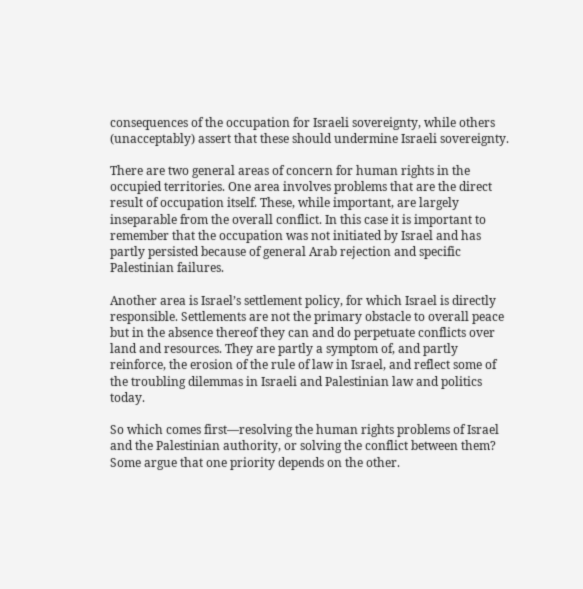consequences of the occupation for Israeli sovereignty, while others (unacceptably) assert that these should undermine Israeli sovereignty.

There are two general areas of concern for human rights in the occupied territories. One area involves problems that are the direct result of occupation itself. These, while important, are largely inseparable from the overall conflict. In this case it is important to remember that the occupation was not initiated by Israel and has partly persisted because of general Arab rejection and specific Palestinian failures.

Another area is Israel’s settlement policy, for which Israel is directly responsible. Settlements are not the primary obstacle to overall peace but in the absence thereof they can and do perpetuate conflicts over land and resources. They are partly a symptom of, and partly reinforce, the erosion of the rule of law in Israel, and reflect some of the troubling dilemmas in Israeli and Palestinian law and politics today.

So which comes first—resolving the human rights problems of Israel and the Palestinian authority, or solving the conflict between them? Some argue that one priority depends on the other.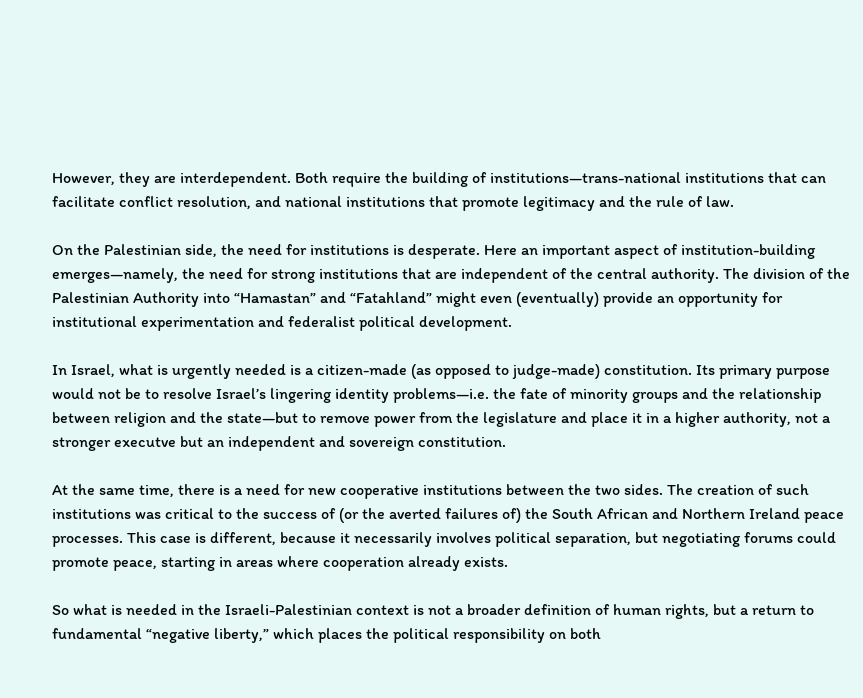However, they are interdependent. Both require the building of institutions—trans-national institutions that can facilitate conflict resolution, and national institutions that promote legitimacy and the rule of law.

On the Palestinian side, the need for institutions is desperate. Here an important aspect of institution-building emerges—namely, the need for strong institutions that are independent of the central authority. The division of the Palestinian Authority into “Hamastan” and “Fatahland” might even (eventually) provide an opportunity for institutional experimentation and federalist political development.

In Israel, what is urgently needed is a citizen-made (as opposed to judge-made) constitution. Its primary purpose would not be to resolve Israel’s lingering identity problems—i.e. the fate of minority groups and the relationship between religion and the state—but to remove power from the legislature and place it in a higher authority, not a stronger executve but an independent and sovereign constitution.

At the same time, there is a need for new cooperative institutions between the two sides. The creation of such institutions was critical to the success of (or the averted failures of) the South African and Northern Ireland peace processes. This case is different, because it necessarily involves political separation, but negotiating forums could promote peace, starting in areas where cooperation already exists.

So what is needed in the Israeli-Palestinian context is not a broader definition of human rights, but a return to fundamental “negative liberty,” which places the political responsibility on both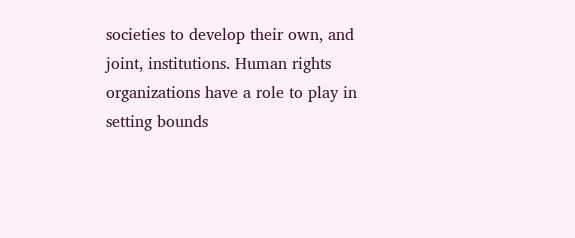societies to develop their own, and joint, institutions. Human rights organizations have a role to play in setting bounds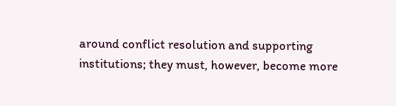around conflict resolution and supporting institutions; they must, however, become more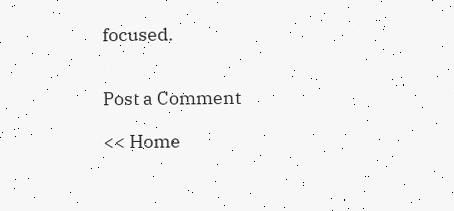focused.


Post a Comment

<< Home